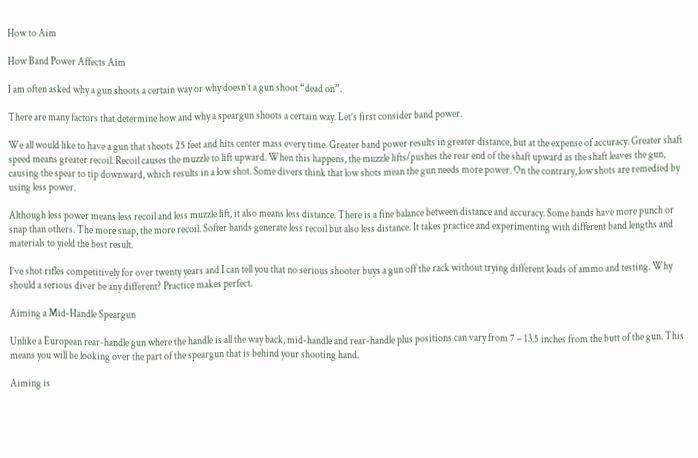How to Aim

How Band Power Affects Aim

I am often asked why a gun shoots a certain way or why doesn’t a gun shoot “dead on”.

There are many factors that determine how and why a speargun shoots a certain way. Let’s first consider band power.

We all would like to have a gun that shoots 25 feet and hits center mass every time. Greater band power results in greater distance, but at the expense of accuracy. Greater shaft speed means greater recoil. Recoil causes the muzzle to lift upward. When this happens, the muzzle lifts/pushes the rear end of the shaft upward as the shaft leaves the gun, causing the spear to tip downward, which results in a low shot. Some divers think that low shots mean the gun needs more power. On the contrary, low shots are remedied by using less power.

Although less power means less recoil and less muzzle lift, it also means less distance. There is a fine balance between distance and accuracy. Some bands have more punch or snap than others. The more snap, the more recoil. Softer bands generate less recoil but also less distance. It takes practice and experimenting with different band lengths and materials to yield the best result.

I’ve shot rifles competitively for over twenty years and I can tell you that no serious shooter buys a gun off the rack without trying different loads of ammo and testing. Why should a serious diver be any different? Practice makes perfect.

Aiming a Mid-Handle Speargun

Unlike a European rear-handle gun where the handle is all the way back, mid-handle and rear-handle plus positions can vary from 7 – 13.5 inches from the butt of the gun. This means you will be looking over the part of the speargun that is behind your shooting hand.

Aiming is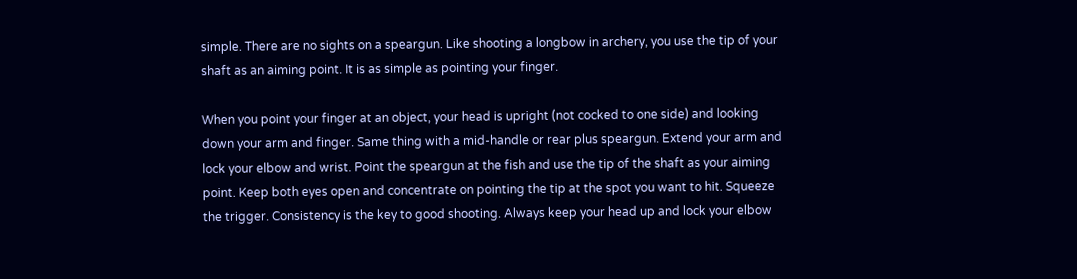simple. There are no sights on a speargun. Like shooting a longbow in archery, you use the tip of your shaft as an aiming point. It is as simple as pointing your finger.

When you point your finger at an object, your head is upright (not cocked to one side) and looking down your arm and finger. Same thing with a mid-handle or rear plus speargun. Extend your arm and lock your elbow and wrist. Point the speargun at the fish and use the tip of the shaft as your aiming point. Keep both eyes open and concentrate on pointing the tip at the spot you want to hit. Squeeze the trigger. Consistency is the key to good shooting. Always keep your head up and lock your elbow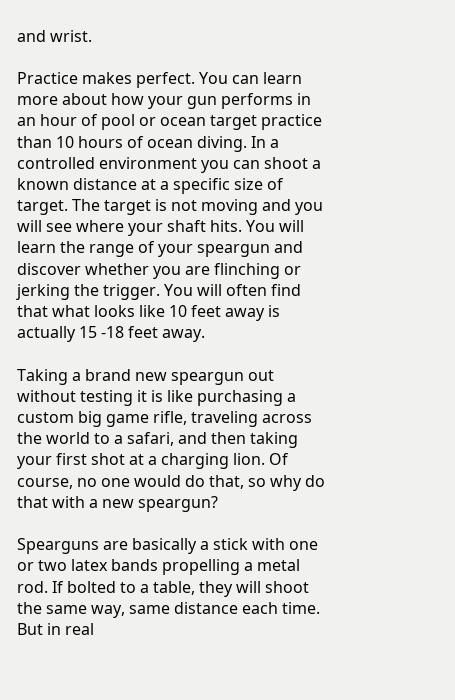and wrist.

Practice makes perfect. You can learn more about how your gun performs in an hour of pool or ocean target practice than 10 hours of ocean diving. In a controlled environment you can shoot a known distance at a specific size of target. The target is not moving and you will see where your shaft hits. You will learn the range of your speargun and discover whether you are flinching or jerking the trigger. You will often find that what looks like 10 feet away is actually 15 -18 feet away.

Taking a brand new speargun out without testing it is like purchasing a custom big game rifle, traveling across the world to a safari, and then taking your first shot at a charging lion. Of course, no one would do that, so why do that with a new speargun?

Spearguns are basically a stick with one or two latex bands propelling a metal rod. If bolted to a table, they will shoot the same way, same distance each time. But in real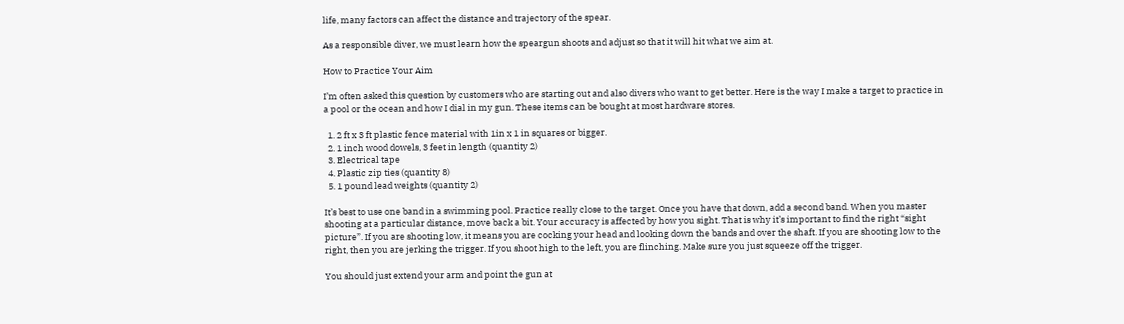life, many factors can affect the distance and trajectory of the spear.

As a responsible diver, we must learn how the speargun shoots and adjust so that it will hit what we aim at.

How to Practice Your Aim

I’m often asked this question by customers who are starting out and also divers who want to get better. Here is the way I make a target to practice in a pool or the ocean and how I dial in my gun. These items can be bought at most hardware stores.

  1. 2 ft x 3 ft plastic fence material with 1in x 1 in squares or bigger.
  2. 1 inch wood dowels, 3 feet in length (quantity 2)
  3. Electrical tape
  4. Plastic zip ties (quantity 8)
  5. 1 pound lead weights (quantity 2)

It’s best to use one band in a swimming pool. Practice really close to the target. Once you have that down, add a second band. When you master shooting at a particular distance, move back a bit. Your accuracy is affected by how you sight. That is why it’s important to find the right “sight picture”. If you are shooting low, it means you are cocking your head and looking down the bands and over the shaft. If you are shooting low to the right, then you are jerking the trigger. If you shoot high to the left, you are flinching. Make sure you just squeeze off the trigger.

You should just extend your arm and point the gun at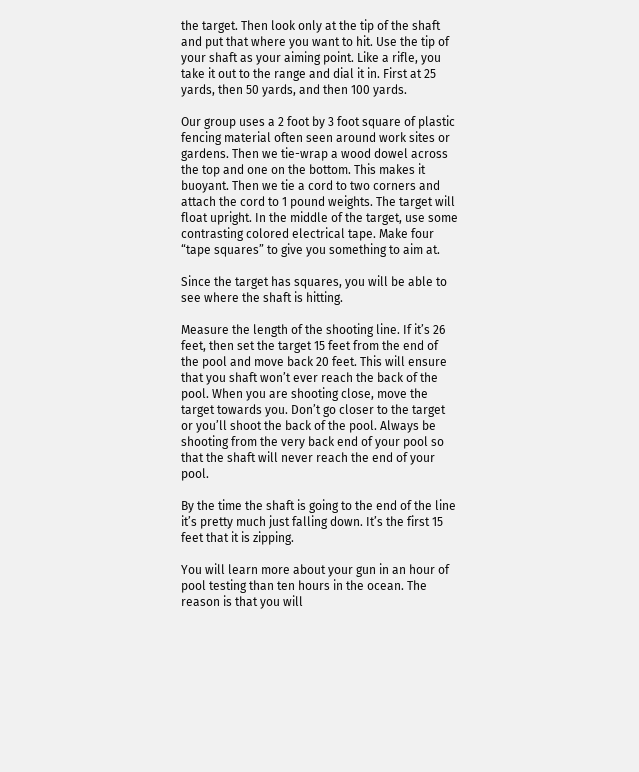the target. Then look only at the tip of the shaft and put that where you want to hit. Use the tip of your shaft as your aiming point. Like a rifle, you take it out to the range and dial it in. First at 25 yards, then 50 yards, and then 100 yards.

Our group uses a 2 foot by 3 foot square of plastic fencing material often seen around work sites or gardens. Then we tie-wrap a wood dowel across the top and one on the bottom. This makes it buoyant. Then we tie a cord to two corners and attach the cord to 1 pound weights. The target will float upright. In the middle of the target, use some contrasting colored electrical tape. Make four “tape squares” to give you something to aim at.

Since the target has squares, you will be able to see where the shaft is hitting.

Measure the length of the shooting line. If it’s 26 feet, then set the target 15 feet from the end of the pool and move back 20 feet. This will ensure that you shaft won’t ever reach the back of the pool. When you are shooting close, move the target towards you. Don’t go closer to the target or you’ll shoot the back of the pool. Always be shooting from the very back end of your pool so that the shaft will never reach the end of your pool.

By the time the shaft is going to the end of the line it’s pretty much just falling down. It’s the first 15 feet that it is zipping.

You will learn more about your gun in an hour of pool testing than ten hours in the ocean. The reason is that you will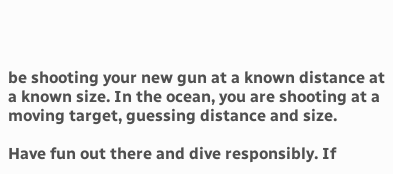be shooting your new gun at a known distance at a known size. In the ocean, you are shooting at a moving target, guessing distance and size.

Have fun out there and dive responsibly. If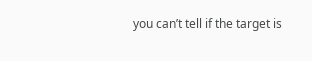you can’t tell if the target is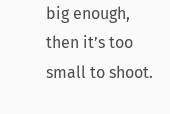big enough, then it’s too small to shoot.